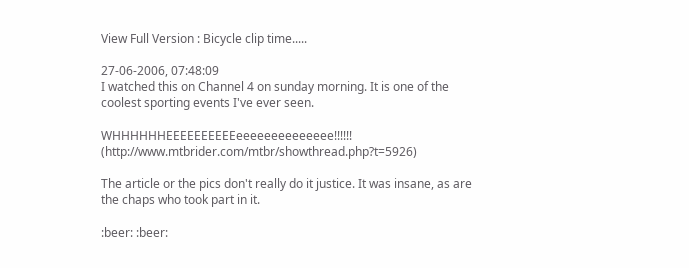View Full Version : Bicycle clip time.....

27-06-2006, 07:48:09
I watched this on Channel 4 on sunday morning. It is one of the coolest sporting events I've ever seen.

WHHHHHHEEEEEEEEEEeeeeeeeeeeeeee!!!!!! (http://www.mtbrider.com/mtbr/showthread.php?t=5926)

The article or the pics don't really do it justice. It was insane, as are the chaps who took part in it.

:beer: :beer: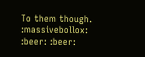To them though. :massivebollox: :beer: :beer: